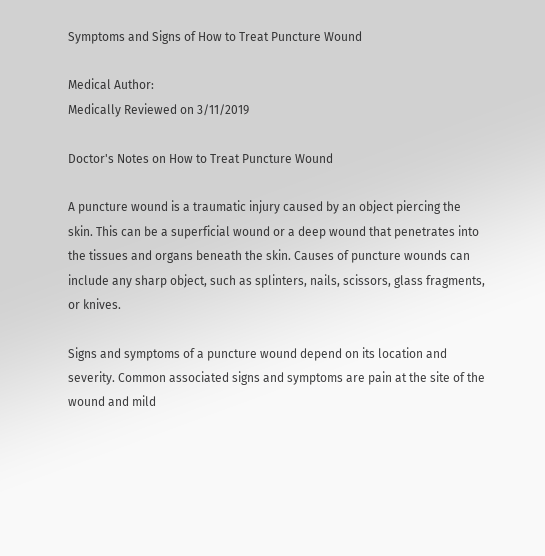Symptoms and Signs of How to Treat Puncture Wound

Medical Author:
Medically Reviewed on 3/11/2019

Doctor's Notes on How to Treat Puncture Wound

A puncture wound is a traumatic injury caused by an object piercing the skin. This can be a superficial wound or a deep wound that penetrates into the tissues and organs beneath the skin. Causes of puncture wounds can include any sharp object, such as splinters, nails, scissors, glass fragments, or knives.

Signs and symptoms of a puncture wound depend on its location and severity. Common associated signs and symptoms are pain at the site of the wound and mild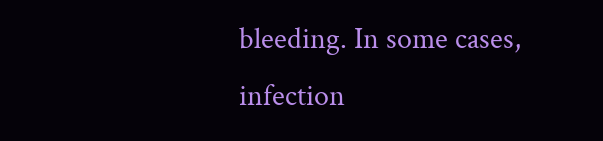bleeding. In some cases, infection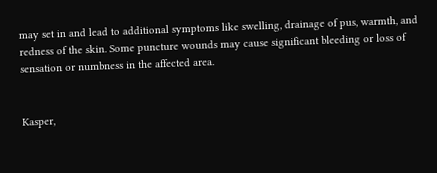may set in and lead to additional symptoms like swelling, drainage of pus, warmth, and redness of the skin. Some puncture wounds may cause significant bleeding or loss of sensation or numbness in the affected area.


Kasper,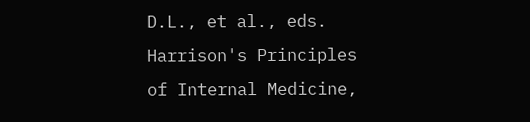D.L., et al., eds. Harrison's Principles of Internal Medicine,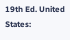19th Ed. United States: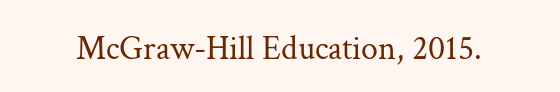McGraw-Hill Education, 2015.